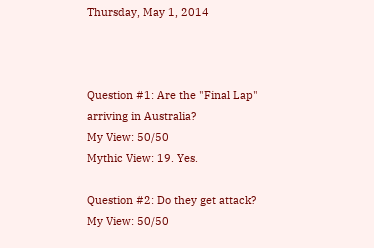Thursday, May 1, 2014



Question #1: Are the "Final Lap" arriving in Australia?
My View: 50/50
Mythic View: 19. Yes.

Question #2: Do they get attack?
My View: 50/50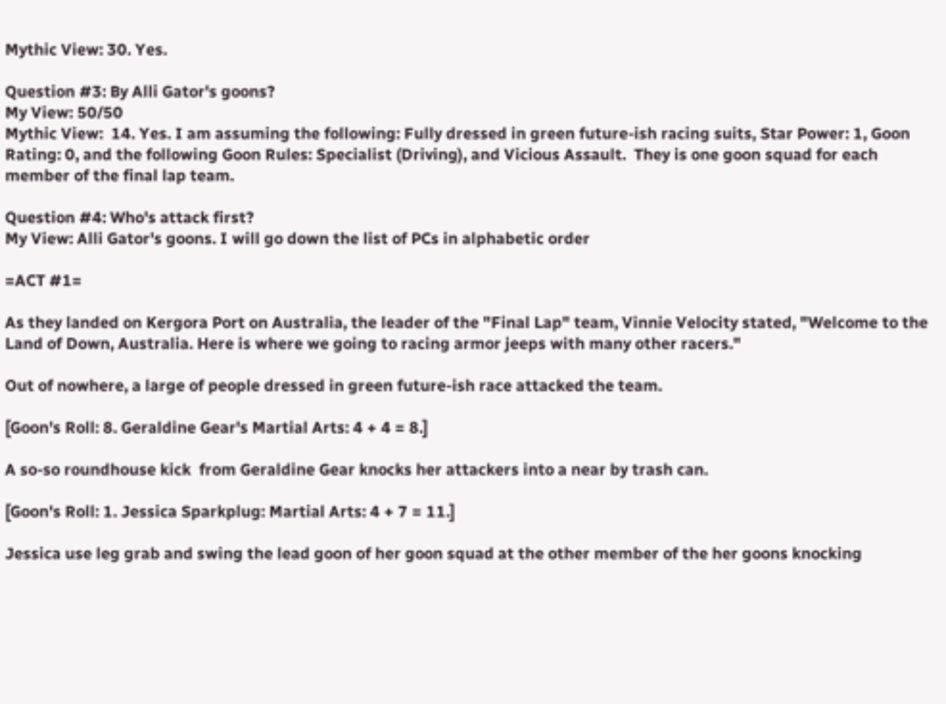Mythic View: 30. Yes.

Question #3: By Alli Gator's goons?
My View: 50/50
Mythic View:  14. Yes. I am assuming the following: Fully dressed in green future-ish racing suits, Star Power: 1, Goon Rating: 0, and the following Goon Rules: Specialist (Driving), and Vicious Assault.  They is one goon squad for each member of the final lap team.

Question #4: Who's attack first?
My View: Alli Gator's goons. I will go down the list of PCs in alphabetic order

=ACT #1=

As they landed on Kergora Port on Australia, the leader of the "Final Lap" team, Vinnie Velocity stated, "Welcome to the Land of Down, Australia. Here is where we going to racing armor jeeps with many other racers."

Out of nowhere, a large of people dressed in green future-ish race attacked the team.

[Goon's Roll: 8. Geraldine Gear's Martial Arts: 4 + 4 = 8.]

A so-so roundhouse kick  from Geraldine Gear knocks her attackers into a near by trash can.

[Goon's Roll: 1. Jessica Sparkplug: Martial Arts: 4 + 7 = 11.]

Jessica use leg grab and swing the lead goon of her goon squad at the other member of the her goons knocking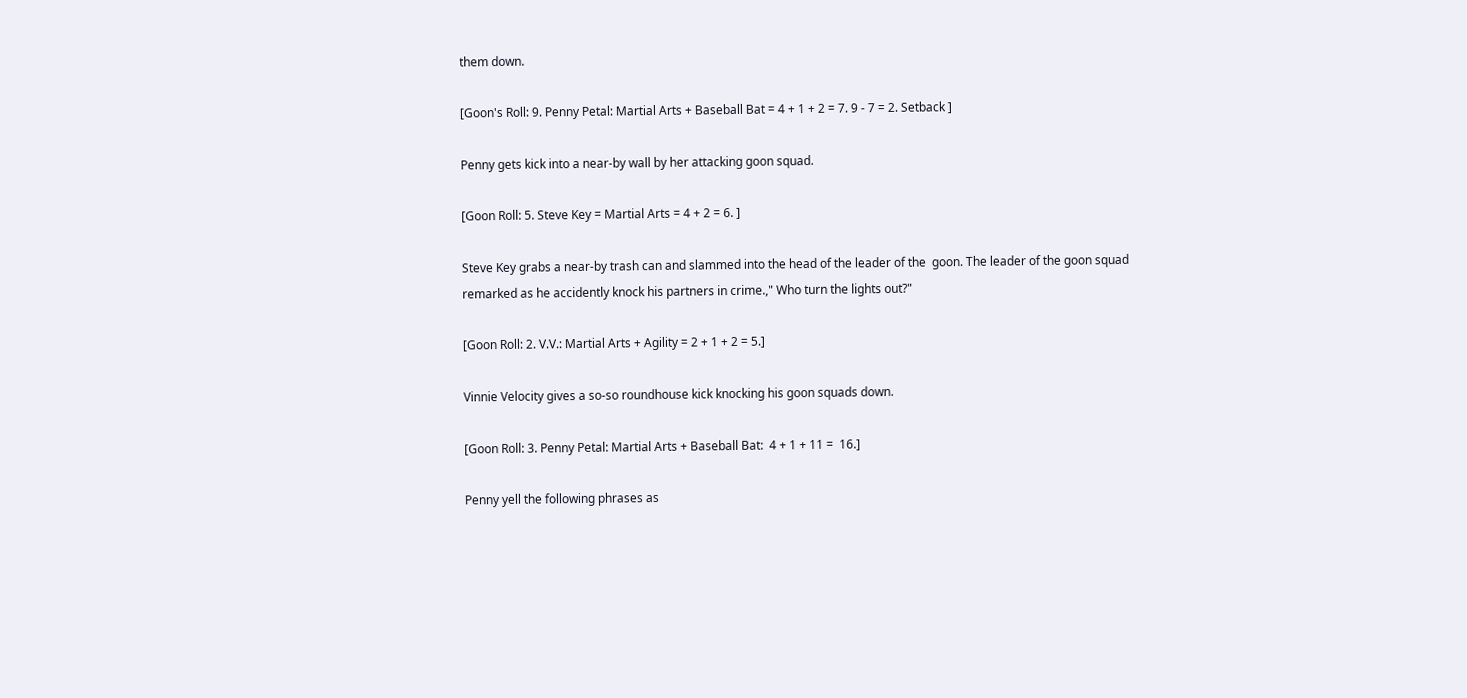them down.

[Goon's Roll: 9. Penny Petal: Martial Arts + Baseball Bat = 4 + 1 + 2 = 7. 9 - 7 = 2. Setback ]

Penny gets kick into a near-by wall by her attacking goon squad.

[Goon Roll: 5. Steve Key = Martial Arts = 4 + 2 = 6. ]

Steve Key grabs a near-by trash can and slammed into the head of the leader of the  goon. The leader of the goon squad remarked as he accidently knock his partners in crime.," Who turn the lights out?"

[Goon Roll: 2. V.V.: Martial Arts + Agility = 2 + 1 + 2 = 5.]

Vinnie Velocity gives a so-so roundhouse kick knocking his goon squads down.

[Goon Roll: 3. Penny Petal: Martial Arts + Baseball Bat:  4 + 1 + 11 =  16.]

Penny yell the following phrases as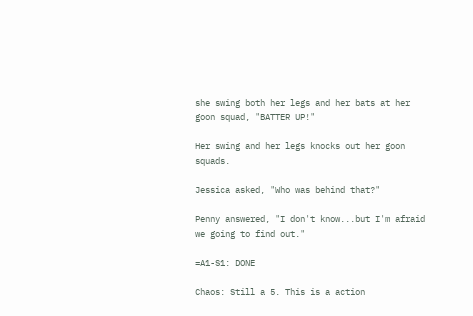she swing both her legs and her bats at her goon squad, "BATTER UP!"

Her swing and her legs knocks out her goon squads.

Jessica asked, "Who was behind that?"

Penny answered, "I don't know...but I'm afraid we going to find out."

=A1-S1: DONE

Chaos: Still a 5. This is a action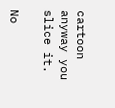cartoon anyway you slice it.

No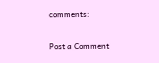comments:

Post a Comment